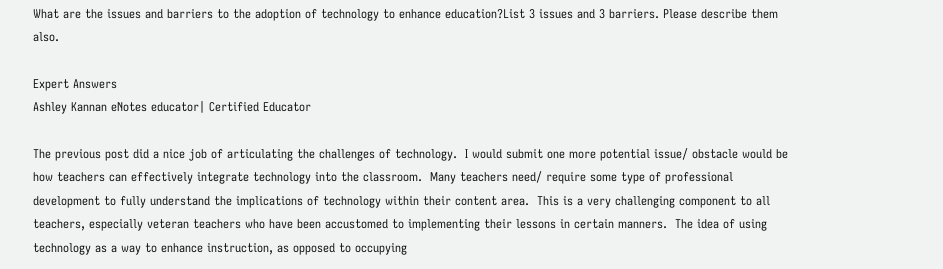What are the issues and barriers to the adoption of technology to enhance education?List 3 issues and 3 barriers. Please describe them also.

Expert Answers
Ashley Kannan eNotes educator| Certified Educator

The previous post did a nice job of articulating the challenges of technology.  I would submit one more potential issue/ obstacle would be how teachers can effectively integrate technology into the classroom.  Many teachers need/ require some type of professional development to fully understand the implications of technology within their content area.  This is a very challenging component to all teachers, especially veteran teachers who have been accustomed to implementing their lessons in certain manners.  The idea of using technology as a way to enhance instruction, as opposed to occupying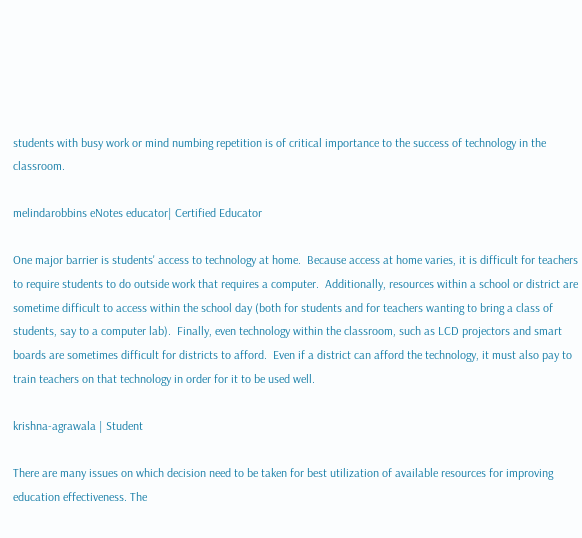students with busy work or mind numbing repetition is of critical importance to the success of technology in the classroom.

melindarobbins eNotes educator| Certified Educator

One major barrier is students' access to technology at home.  Because access at home varies, it is difficult for teachers to require students to do outside work that requires a computer.  Additionally, resources within a school or district are sometime difficult to access within the school day (both for students and for teachers wanting to bring a class of students, say to a computer lab).  Finally, even technology within the classroom, such as LCD projectors and smart boards are sometimes difficult for districts to afford.  Even if a district can afford the technology, it must also pay to train teachers on that technology in order for it to be used well.

krishna-agrawala | Student

There are many issues on which decision need to be taken for best utilization of available resources for improving education effectiveness. The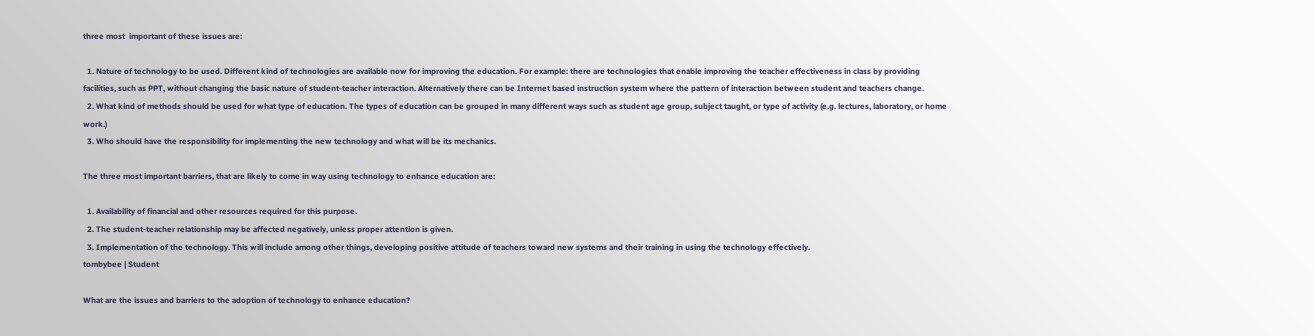three most  important of these issues are:

  1. Nature of technology to be used. Different kind of technologies are available now for improving the education. For example: there are technologies that enable improving the teacher effectiveness in class by providing facilities, such as PPT, without changing the basic nature of student-teacher interaction. Alternatively there can be Internet based instruction system where the pattern of interaction between student and teachers change.
  2. What kind of methods should be used for what type of education. The types of education can be grouped in many different ways such as student age group, subject taught, or type of activity (e.g. lectures, laboratory, or home work.)
  3. Who should have the responsibility for implementing the new technology and what will be its mechanics.

The three most important barriers, that are likely to come in way using technology to enhance education are:

  1. Availability of financial and other resources required for this purpose.
  2. The student-teacher relationship may be affected negatively, unless proper attention is given.
  3. Implementation of the technology. This will include among other things, developing positive attitude of teachers toward new systems and their training in using the technology effectively.
tombybee | Student

What are the issues and barriers to the adoption of technology to enhance education?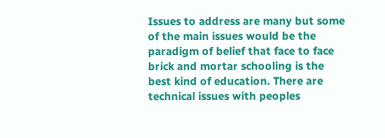Issues to address are many but some of the main issues would be the paradigm of belief that face to face brick and mortar schooling is the best kind of education. There are technical issues with peoples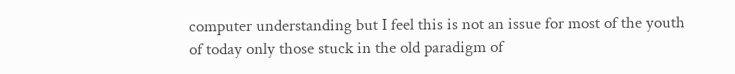computer understanding but I feel this is not an issue for most of the youth of today only those stuck in the old paradigm of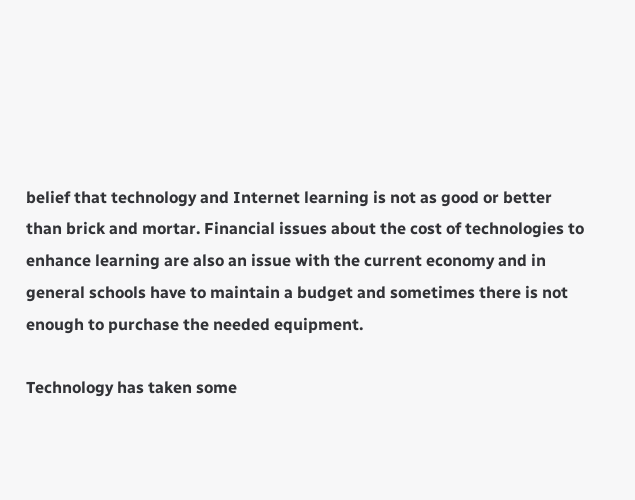belief that technology and Internet learning is not as good or better than brick and mortar. Financial issues about the cost of technologies to enhance learning are also an issue with the current economy and in general schools have to maintain a budget and sometimes there is not enough to purchase the needed equipment.

Technology has taken some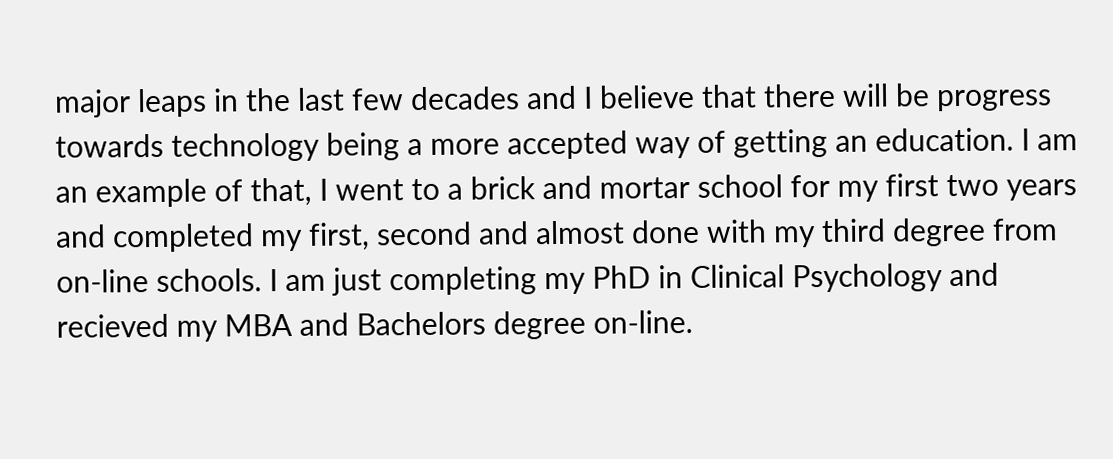major leaps in the last few decades and I believe that there will be progress towards technology being a more accepted way of getting an education. I am an example of that, I went to a brick and mortar school for my first two years and completed my first, second and almost done with my third degree from on-line schools. I am just completing my PhD in Clinical Psychology and recieved my MBA and Bachelors degree on-line.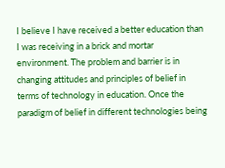I believe I have received a better education than I was receiving in a brick and mortar environment. The problem and barrier is in changing attitudes and principles of belief in terms of technology in education. Once the paradigm of belief in different technologies being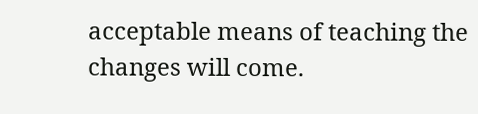acceptable means of teaching the changes will come.